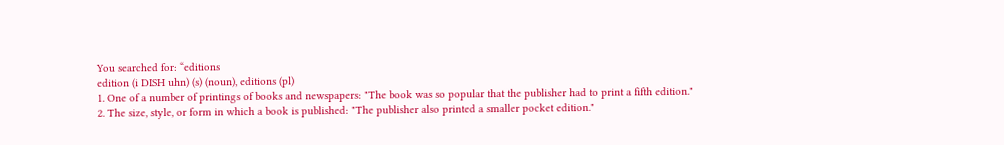You searched for: “editions
edition (i DISH uhn) (s) (noun), editions (pl)
1. One of a number of printings of books and newspapers: "The book was so popular that the publisher had to print a fifth edition."
2. The size, style, or form in which a book is published: "The publisher also printed a smaller pocket edition."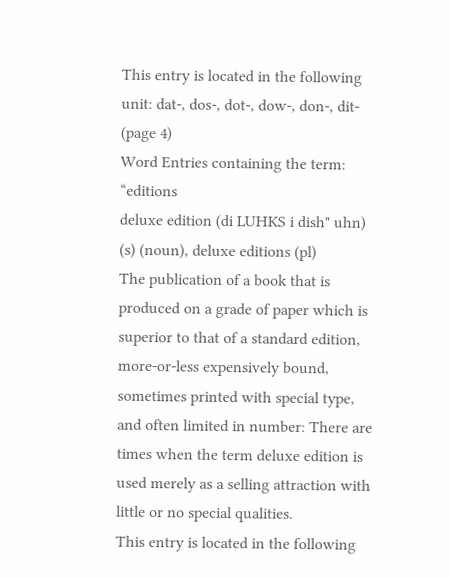This entry is located in the following unit: dat-, dos-, dot-, dow-, don-, dit- (page 4)
Word Entries containing the term: “editions
deluxe edition (di LUHKS i dish" uhn) (s) (noun), deluxe editions (pl)
The publication of a book that is produced on a grade of paper which is superior to that of a standard edition, more-or-less expensively bound, sometimes printed with special type, and often limited in number: There are times when the term deluxe edition is used merely as a selling attraction with little or no special qualities.
This entry is located in the following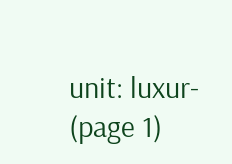unit: luxur- (page 1)